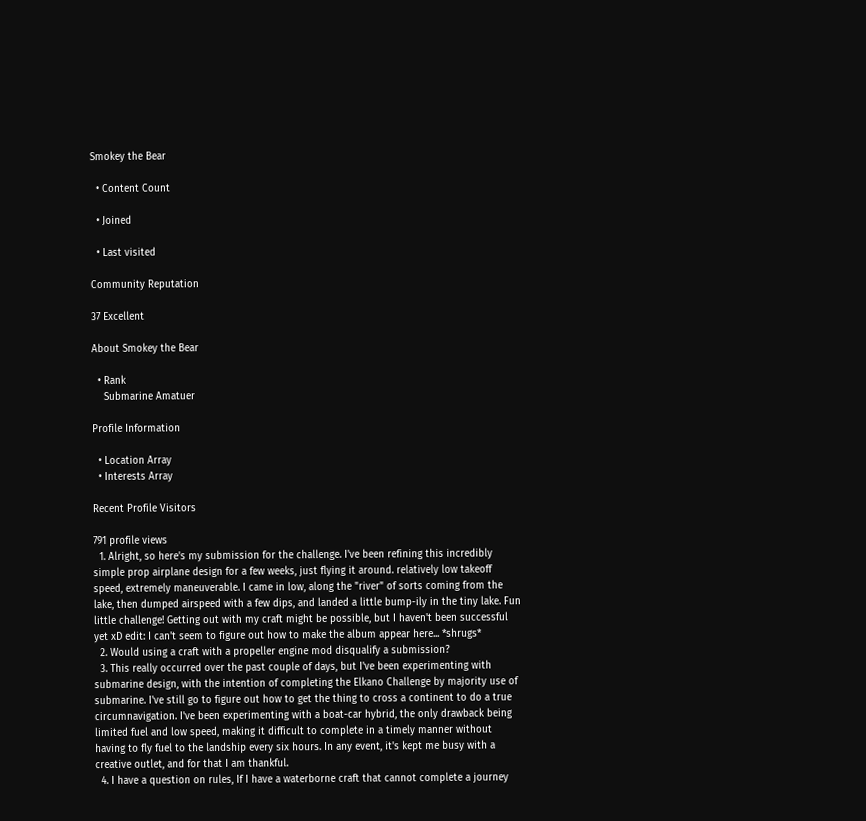Smokey the Bear

  • Content Count

  • Joined

  • Last visited

Community Reputation

37 Excellent

About Smokey the Bear

  • Rank
    Submarine Amatuer

Profile Information

  • Location Array
  • Interests Array

Recent Profile Visitors

791 profile views
  1. Alright, so here's my submission for the challenge. I've been refining this incredibly simple prop airplane design for a few weeks, just flying it around. relatively low takeoff speed, extremely maneuverable. I came in low, along the "river" of sorts coming from the lake, then dumped airspeed with a few dips, and landed a little bump-ily in the tiny lake. Fun little challenge! Getting out with my craft might be possible, but I haven't been successful yet xD edit: I can't seem to figure out how to make the album appear here... *shrugs*
  2. Would using a craft with a propeller engine mod disqualify a submission?
  3. This really occurred over the past couple of days, but I've been experimenting with submarine design, with the intention of completing the Elkano Challenge by majority use of submarine. I've still go to figure out how to get the thing to cross a continent to do a true circumnavigation. I've been experimenting with a boat-car hybrid, the only drawback being limited fuel and low speed, making it difficult to complete in a timely manner without having to fly fuel to the landship every six hours. In any event, it's kept me busy with a creative outlet, and for that I am thankful.
  4. I have a question on rules, If I have a waterborne craft that cannot complete a journey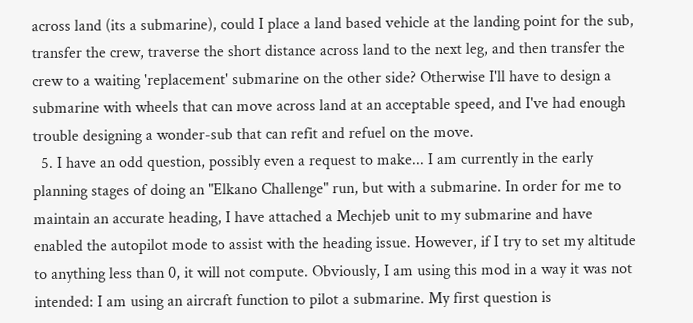across land (its a submarine), could I place a land based vehicle at the landing point for the sub, transfer the crew, traverse the short distance across land to the next leg, and then transfer the crew to a waiting 'replacement' submarine on the other side? Otherwise I'll have to design a submarine with wheels that can move across land at an acceptable speed, and I've had enough trouble designing a wonder-sub that can refit and refuel on the move.
  5. I have an odd question, possibly even a request to make... I am currently in the early planning stages of doing an "Elkano Challenge" run, but with a submarine. In order for me to maintain an accurate heading, I have attached a Mechjeb unit to my submarine and have enabled the autopilot mode to assist with the heading issue. However, if I try to set my altitude to anything less than 0, it will not compute. Obviously, I am using this mod in a way it was not intended: I am using an aircraft function to pilot a submarine. My first question is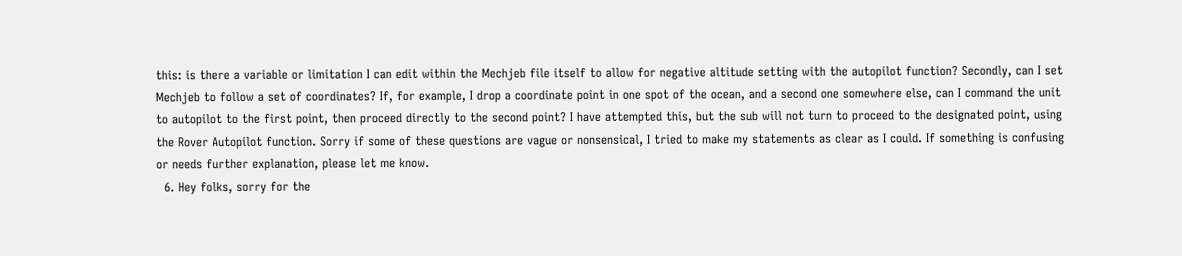this: is there a variable or limitation I can edit within the Mechjeb file itself to allow for negative altitude setting with the autopilot function? Secondly, can I set Mechjeb to follow a set of coordinates? If, for example, I drop a coordinate point in one spot of the ocean, and a second one somewhere else, can I command the unit to autopilot to the first point, then proceed directly to the second point? I have attempted this, but the sub will not turn to proceed to the designated point, using the Rover Autopilot function. Sorry if some of these questions are vague or nonsensical, I tried to make my statements as clear as I could. If something is confusing or needs further explanation, please let me know.
  6. Hey folks, sorry for the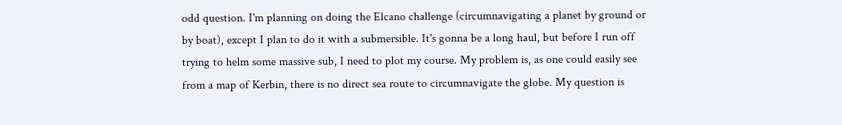odd question. I'm planning on doing the Elcano challenge (circumnavigating a planet by ground or by boat), except I plan to do it with a submersible. It's gonna be a long haul, but before I run off trying to helm some massive sub, I need to plot my course. My problem is, as one could easily see from a map of Kerbin, there is no direct sea route to circumnavigate the globe. My question is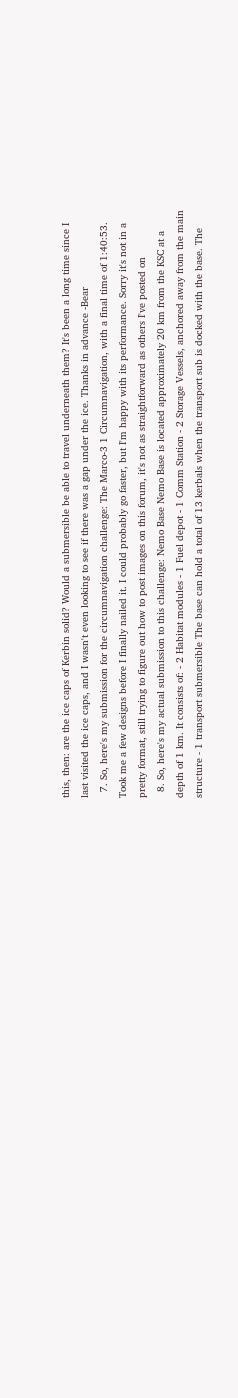this, then: are the ice caps of Kerbin solid? Would a submersible be able to travel underneath them? It's been a long time since I last visited the ice caps, and I wasn't even looking to see if there was a gap under the ice. Thanks in advance -Bear
  7. So, here's my submission for the circumnavigation challenge: The Marco-3 1 Circumnavigation, with a final time of 1:40:53. Took me a few designs before I finally nailed it. I could probably go faster, but I'm happy with its performance. Sorry it's not in a pretty format, still trying to figure out how to post images on this forum, it's not as straightforward as others I've posted on
  8. So, here's my actual submission to this challenge: Nemo Base Nemo Base is located approximately 20 km from the KSC at a depth of 1 km. It consists of: - 2 Habitat modules - 1 Fuel depot - 1 Comm Station - 2 Storage Vessels, anchored away from the main structure - 1 transport submersible The base can hold a total of 13 kerbals when the transport sub is docked with the base. The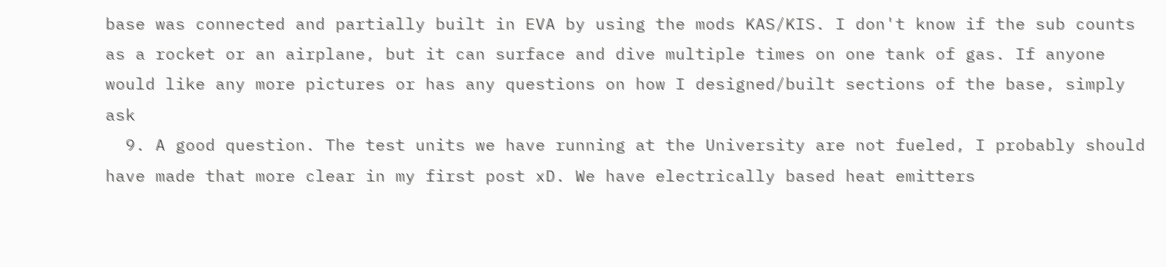base was connected and partially built in EVA by using the mods KAS/KIS. I don't know if the sub counts as a rocket or an airplane, but it can surface and dive multiple times on one tank of gas. If anyone would like any more pictures or has any questions on how I designed/built sections of the base, simply ask
  9. A good question. The test units we have running at the University are not fueled, I probably should have made that more clear in my first post xD. We have electrically based heat emitters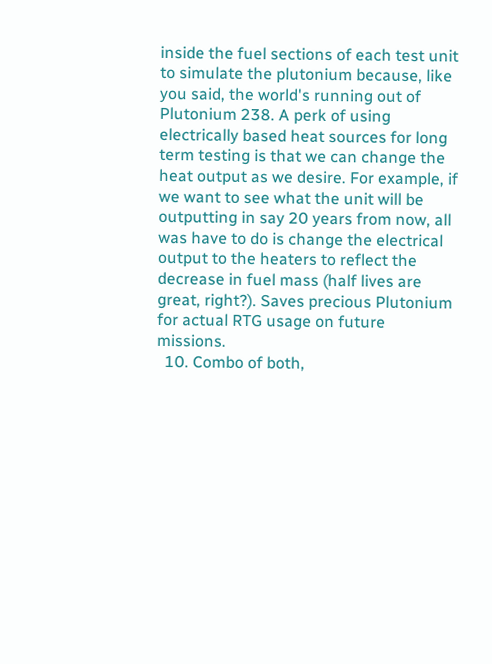inside the fuel sections of each test unit to simulate the plutonium because, like you said, the world's running out of Plutonium 238. A perk of using electrically based heat sources for long term testing is that we can change the heat output as we desire. For example, if we want to see what the unit will be outputting in say 20 years from now, all was have to do is change the electrical output to the heaters to reflect the decrease in fuel mass (half lives are great, right?). Saves precious Plutonium for actual RTG usage on future missions.
  10. Combo of both,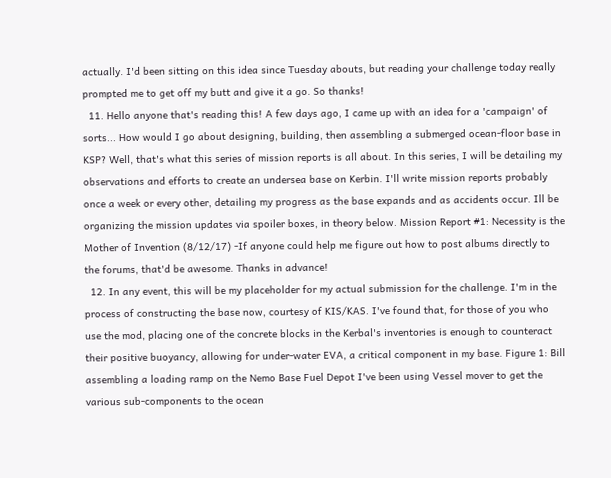actually. I'd been sitting on this idea since Tuesday abouts, but reading your challenge today really prompted me to get off my butt and give it a go. So thanks!
  11. Hello anyone that's reading this! A few days ago, I came up with an idea for a 'campaign' of sorts... How would I go about designing, building, then assembling a submerged ocean-floor base in KSP? Well, that's what this series of mission reports is all about. In this series, I will be detailing my observations and efforts to create an undersea base on Kerbin. I'll write mission reports probably once a week or every other, detailing my progress as the base expands and as accidents occur. Ill be organizing the mission updates via spoiler boxes, in theory below. Mission Report #1: Necessity is the Mother of Invention (8/12/17) -If anyone could help me figure out how to post albums directly to the forums, that'd be awesome. Thanks in advance!
  12. In any event, this will be my placeholder for my actual submission for the challenge. I'm in the process of constructing the base now, courtesy of KIS/KAS. I've found that, for those of you who use the mod, placing one of the concrete blocks in the Kerbal's inventories is enough to counteract their positive buoyancy, allowing for under-water EVA, a critical component in my base. Figure 1: Bill assembling a loading ramp on the Nemo Base Fuel Depot I've been using Vessel mover to get the various sub-components to the ocean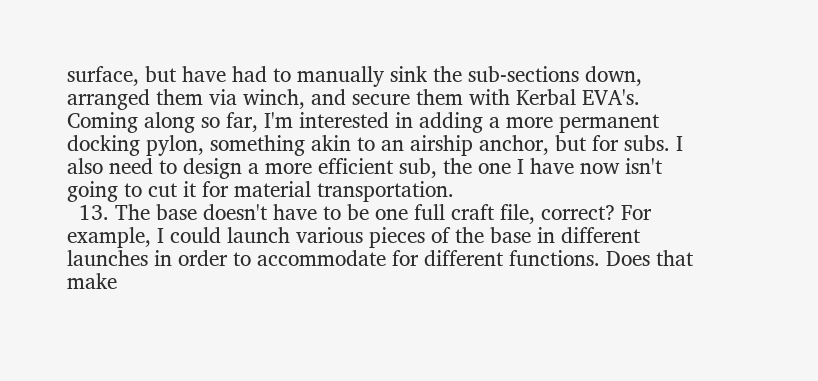surface, but have had to manually sink the sub-sections down, arranged them via winch, and secure them with Kerbal EVA's. Coming along so far, I'm interested in adding a more permanent docking pylon, something akin to an airship anchor, but for subs. I also need to design a more efficient sub, the one I have now isn't going to cut it for material transportation.
  13. The base doesn't have to be one full craft file, correct? For example, I could launch various pieces of the base in different launches in order to accommodate for different functions. Does that make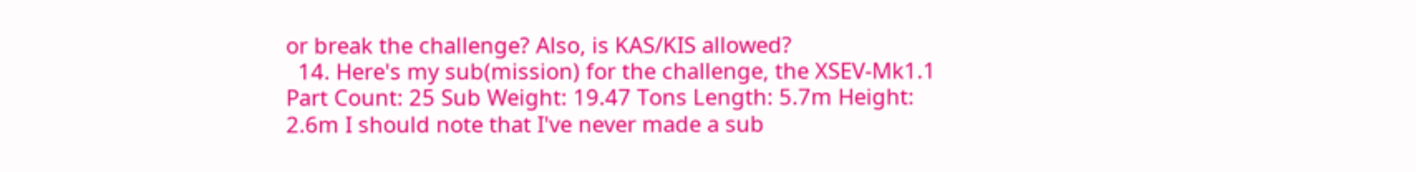or break the challenge? Also, is KAS/KIS allowed?
  14. Here's my sub(mission) for the challenge, the XSEV-Mk1.1 Part Count: 25 Sub Weight: 19.47 Tons Length: 5.7m Height: 2.6m I should note that I've never made a sub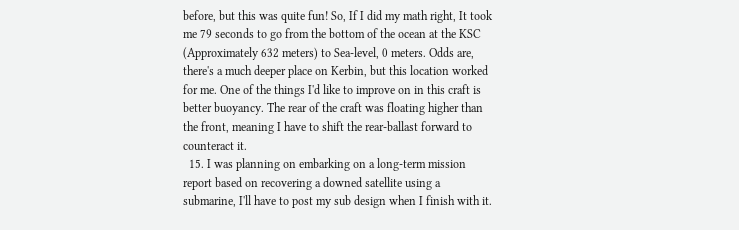before, but this was quite fun! So, If I did my math right, It took me 79 seconds to go from the bottom of the ocean at the KSC (Approximately 632 meters) to Sea-level, 0 meters. Odds are, there's a much deeper place on Kerbin, but this location worked for me. One of the things I'd like to improve on in this craft is better buoyancy. The rear of the craft was floating higher than the front, meaning I have to shift the rear-ballast forward to counteract it.
  15. I was planning on embarking on a long-term mission report based on recovering a downed satellite using a submarine, I'll have to post my sub design when I finish with it.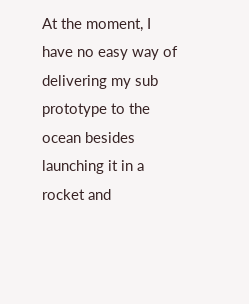At the moment, I have no easy way of delivering my sub prototype to the ocean besides launching it in a rocket and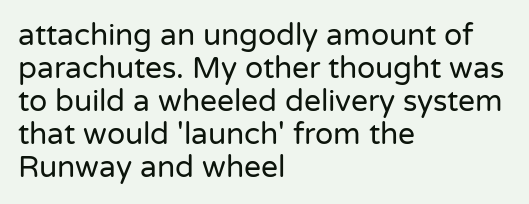attaching an ungodly amount of parachutes. My other thought was to build a wheeled delivery system that would 'launch' from the Runway and wheel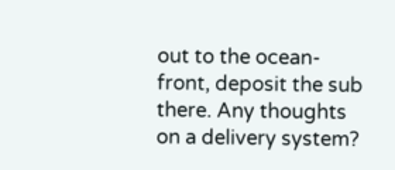out to the ocean-front, deposit the sub there. Any thoughts on a delivery system?